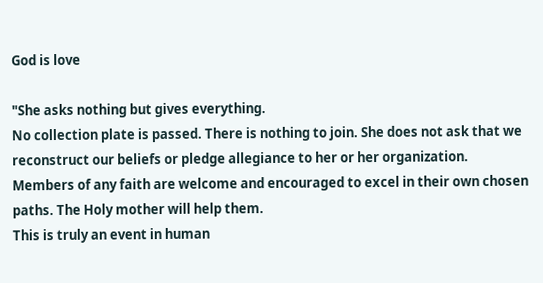God is love

"She asks nothing but gives everything.
No collection plate is passed. There is nothing to join. She does not ask that we reconstruct our beliefs or pledge allegiance to her or her organization.
Members of any faith are welcome and encouraged to excel in their own chosen paths. The Holy mother will help them.
This is truly an event in human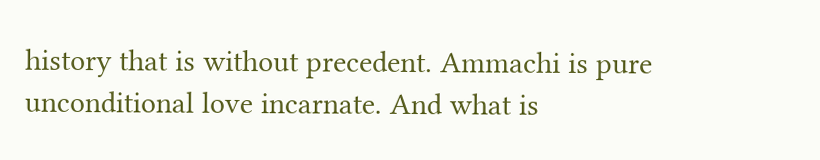history that is without precedent. Ammachi is pure unconditional love incarnate. And what is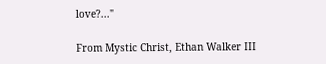love?..."

From Mystic Christ, Ethan Walker III